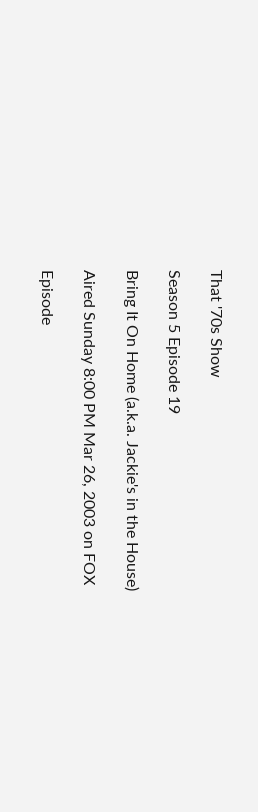That '70s Show

Season 5 Episode 19

Bring It On Home (a.k.a. Jackie's in the House)

Aired Sunday 8:00 PM Mar 26, 2003 on FOX

Episode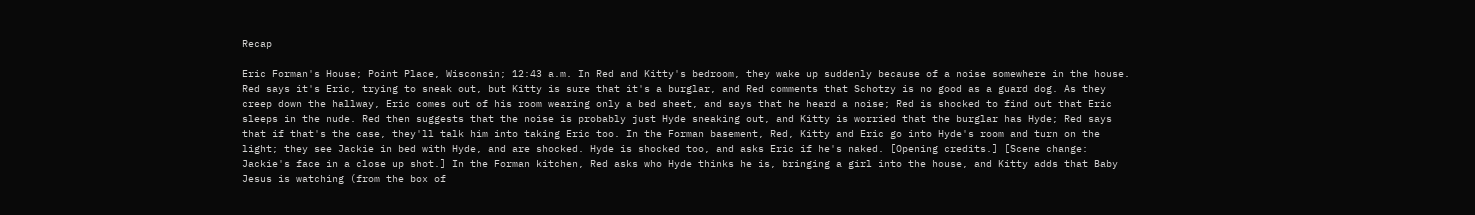Recap

Eric Forman's House; Point Place, Wisconsin; 12:43 a.m. In Red and Kitty's bedroom, they wake up suddenly because of a noise somewhere in the house. Red says it's Eric, trying to sneak out, but Kitty is sure that it's a burglar, and Red comments that Schotzy is no good as a guard dog. As they creep down the hallway, Eric comes out of his room wearing only a bed sheet, and says that he heard a noise; Red is shocked to find out that Eric sleeps in the nude. Red then suggests that the noise is probably just Hyde sneaking out, and Kitty is worried that the burglar has Hyde; Red says that if that's the case, they'll talk him into taking Eric too. In the Forman basement, Red, Kitty and Eric go into Hyde's room and turn on the light; they see Jackie in bed with Hyde, and are shocked. Hyde is shocked too, and asks Eric if he's naked. [Opening credits.] [Scene change: Jackie's face in a close up shot.] In the Forman kitchen, Red asks who Hyde thinks he is, bringing a girl into the house, and Kitty adds that Baby Jesus is watching (from the box of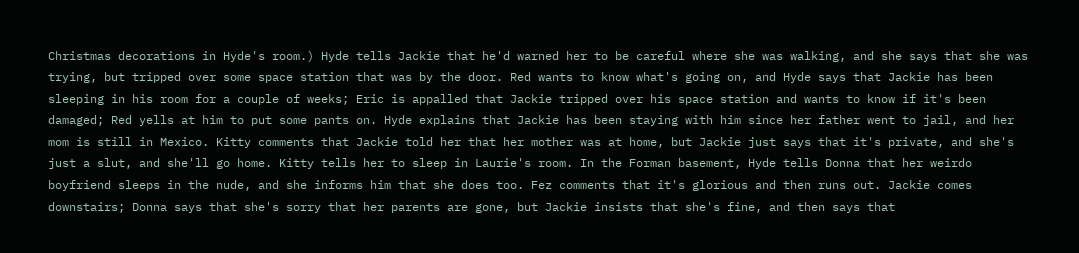Christmas decorations in Hyde's room.) Hyde tells Jackie that he'd warned her to be careful where she was walking, and she says that she was trying, but tripped over some space station that was by the door. Red wants to know what's going on, and Hyde says that Jackie has been sleeping in his room for a couple of weeks; Eric is appalled that Jackie tripped over his space station and wants to know if it's been damaged; Red yells at him to put some pants on. Hyde explains that Jackie has been staying with him since her father went to jail, and her mom is still in Mexico. Kitty comments that Jackie told her that her mother was at home, but Jackie just says that it's private, and she's just a slut, and she'll go home. Kitty tells her to sleep in Laurie's room. In the Forman basement, Hyde tells Donna that her weirdo boyfriend sleeps in the nude, and she informs him that she does too. Fez comments that it's glorious and then runs out. Jackie comes downstairs; Donna says that she's sorry that her parents are gone, but Jackie insists that she's fine, and then says that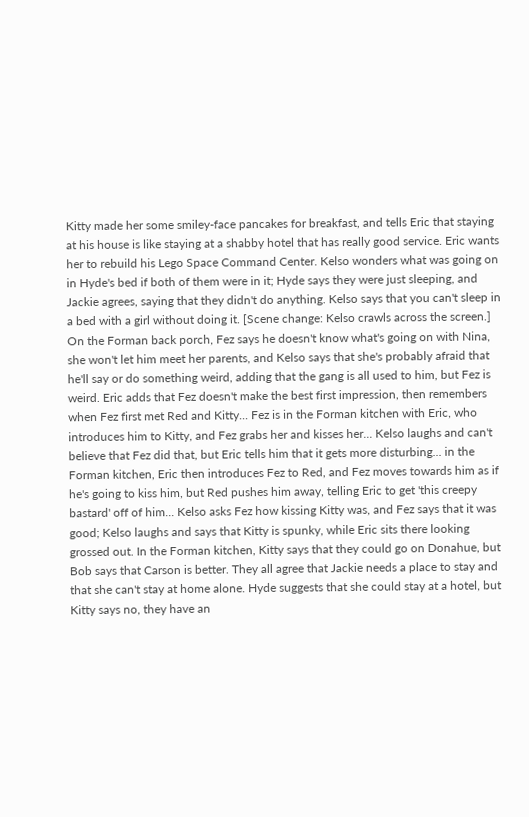Kitty made her some smiley-face pancakes for breakfast, and tells Eric that staying at his house is like staying at a shabby hotel that has really good service. Eric wants her to rebuild his Lego Space Command Center. Kelso wonders what was going on in Hyde's bed if both of them were in it; Hyde says they were just sleeping, and Jackie agrees, saying that they didn't do anything. Kelso says that you can't sleep in a bed with a girl without doing it. [Scene change: Kelso crawls across the screen.] On the Forman back porch, Fez says he doesn't know what's going on with Nina, she won't let him meet her parents, and Kelso says that she's probably afraid that he'll say or do something weird, adding that the gang is all used to him, but Fez is weird. Eric adds that Fez doesn't make the best first impression, then remembers when Fez first met Red and Kitty... Fez is in the Forman kitchen with Eric, who introduces him to Kitty, and Fez grabs her and kisses her... Kelso laughs and can't believe that Fez did that, but Eric tells him that it gets more disturbing... in the Forman kitchen, Eric then introduces Fez to Red, and Fez moves towards him as if he's going to kiss him, but Red pushes him away, telling Eric to get 'this creepy bastard' off of him... Kelso asks Fez how kissing Kitty was, and Fez says that it was good; Kelso laughs and says that Kitty is spunky, while Eric sits there looking grossed out. In the Forman kitchen, Kitty says that they could go on Donahue, but Bob says that Carson is better. They all agree that Jackie needs a place to stay and that she can't stay at home alone. Hyde suggests that she could stay at a hotel, but Kitty says no, they have an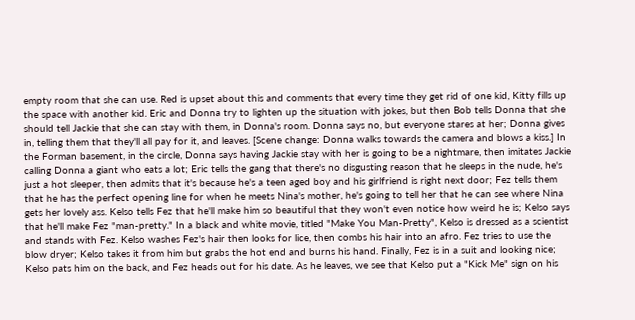empty room that she can use. Red is upset about this and comments that every time they get rid of one kid, Kitty fills up the space with another kid. Eric and Donna try to lighten up the situation with jokes, but then Bob tells Donna that she should tell Jackie that she can stay with them, in Donna's room. Donna says no, but everyone stares at her; Donna gives in, telling them that they'll all pay for it, and leaves. [Scene change: Donna walks towards the camera and blows a kiss.] In the Forman basement, in the circle, Donna says having Jackie stay with her is going to be a nightmare, then imitates Jackie calling Donna a giant who eats a lot; Eric tells the gang that there's no disgusting reason that he sleeps in the nude, he's just a hot sleeper, then admits that it's because he's a teen aged boy and his girlfriend is right next door; Fez tells them that he has the perfect opening line for when he meets Nina's mother, he's going to tell her that he can see where Nina gets her lovely ass. Kelso tells Fez that he'll make him so beautiful that they won't even notice how weird he is; Kelso says that he'll make Fez "man-pretty." In a black and white movie, titled "Make You Man-Pretty", Kelso is dressed as a scientist and stands with Fez. Kelso washes Fez's hair then looks for lice, then combs his hair into an afro. Fez tries to use the blow dryer; Kelso takes it from him but grabs the hot end and burns his hand. Finally, Fez is in a suit and looking nice; Kelso pats him on the back, and Fez heads out for his date. As he leaves, we see that Kelso put a "Kick Me" sign on his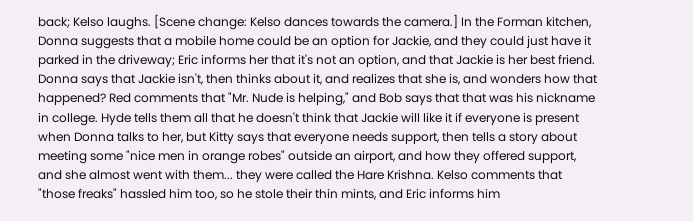back; Kelso laughs. [Scene change: Kelso dances towards the camera.] In the Forman kitchen, Donna suggests that a mobile home could be an option for Jackie, and they could just have it parked in the driveway; Eric informs her that it's not an option, and that Jackie is her best friend. Donna says that Jackie isn't, then thinks about it, and realizes that she is, and wonders how that happened? Red comments that "Mr. Nude is helping," and Bob says that that was his nickname in college. Hyde tells them all that he doesn't think that Jackie will like it if everyone is present when Donna talks to her, but Kitty says that everyone needs support, then tells a story about meeting some "nice men in orange robes" outside an airport, and how they offered support, and she almost went with them... they were called the Hare Krishna. Kelso comments that "those freaks" hassled him too, so he stole their thin mints, and Eric informs him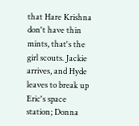that Hare Krishna don't have thin mints, that's the girl scouts. Jackie arrives, and Hyde leaves to break up Eric's space station; Donna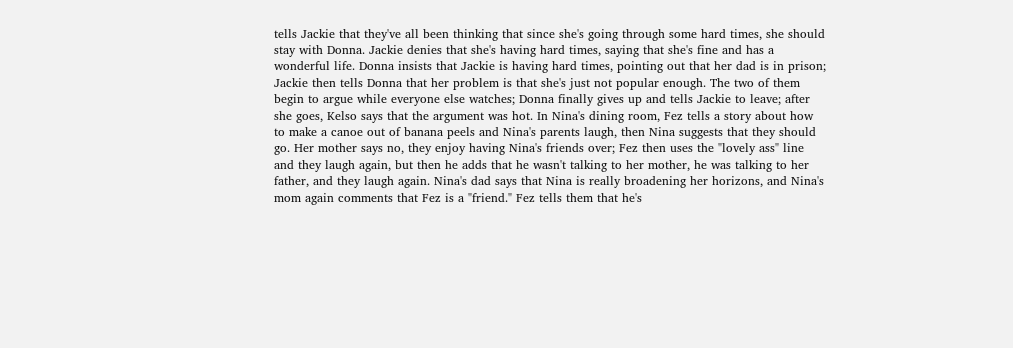tells Jackie that they've all been thinking that since she's going through some hard times, she should stay with Donna. Jackie denies that she's having hard times, saying that she's fine and has a wonderful life. Donna insists that Jackie is having hard times, pointing out that her dad is in prison; Jackie then tells Donna that her problem is that she's just not popular enough. The two of them begin to argue while everyone else watches; Donna finally gives up and tells Jackie to leave; after she goes, Kelso says that the argument was hot. In Nina's dining room, Fez tells a story about how to make a canoe out of banana peels and Nina's parents laugh, then Nina suggests that they should go. Her mother says no, they enjoy having Nina's friends over; Fez then uses the "lovely ass" line and they laugh again, but then he adds that he wasn't talking to her mother, he was talking to her father, and they laugh again. Nina's dad says that Nina is really broadening her horizons, and Nina's mom again comments that Fez is a "friend." Fez tells them that he's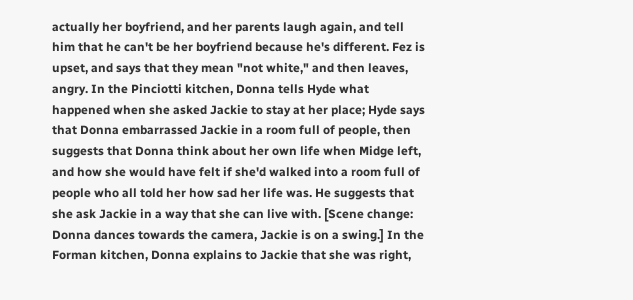actually her boyfriend, and her parents laugh again, and tell him that he can't be her boyfriend because he's different. Fez is upset, and says that they mean "not white," and then leaves, angry. In the Pinciotti kitchen, Donna tells Hyde what happened when she asked Jackie to stay at her place; Hyde says that Donna embarrassed Jackie in a room full of people, then suggests that Donna think about her own life when Midge left, and how she would have felt if she'd walked into a room full of people who all told her how sad her life was. He suggests that she ask Jackie in a way that she can live with. [Scene change: Donna dances towards the camera, Jackie is on a swing.] In the Forman kitchen, Donna explains to Jackie that she was right,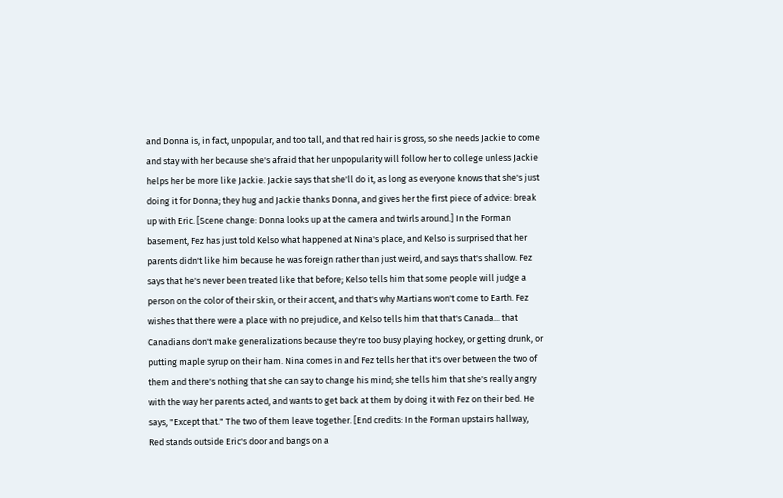and Donna is, in fact, unpopular, and too tall, and that red hair is gross, so she needs Jackie to come and stay with her because she's afraid that her unpopularity will follow her to college unless Jackie helps her be more like Jackie. Jackie says that she'll do it, as long as everyone knows that she's just doing it for Donna; they hug and Jackie thanks Donna, and gives her the first piece of advice: break up with Eric. [Scene change: Donna looks up at the camera and twirls around.] In the Forman basement, Fez has just told Kelso what happened at Nina's place, and Kelso is surprised that her parents didn't like him because he was foreign rather than just weird, and says that's shallow. Fez says that he's never been treated like that before; Kelso tells him that some people will judge a person on the color of their skin, or their accent, and that's why Martians won't come to Earth. Fez wishes that there were a place with no prejudice, and Kelso tells him that that's Canada... that Canadians don't make generalizations because they're too busy playing hockey, or getting drunk, or putting maple syrup on their ham. Nina comes in and Fez tells her that it's over between the two of them and there's nothing that she can say to change his mind; she tells him that she's really angry with the way her parents acted, and wants to get back at them by doing it with Fez on their bed. He says, "Except that." The two of them leave together. [End credits: In the Forman upstairs hallway, Red stands outside Eric's door and bangs on a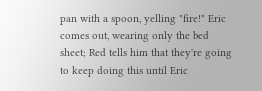pan with a spoon, yelling "fire!" Eric comes out, wearing only the bed sheet; Red tells him that they're going to keep doing this until Eric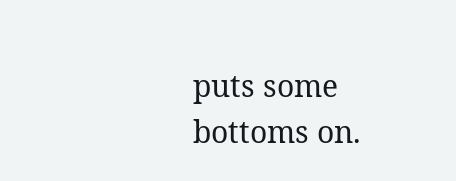puts some bottoms on.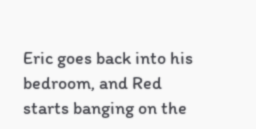Eric goes back into his bedroom, and Red starts banging on the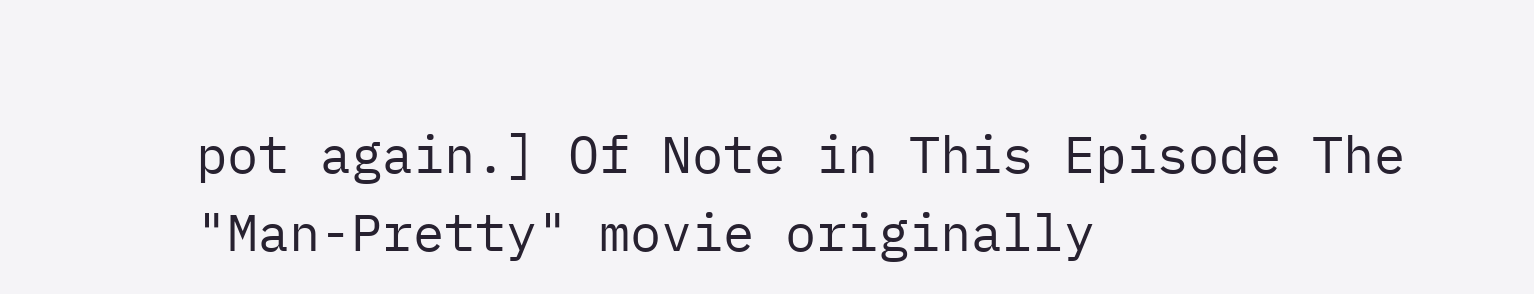pot again.] Of Note in This Episode The "Man-Pretty" movie originally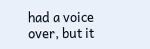had a voice over, but it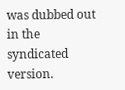was dubbed out in the syndicated version.